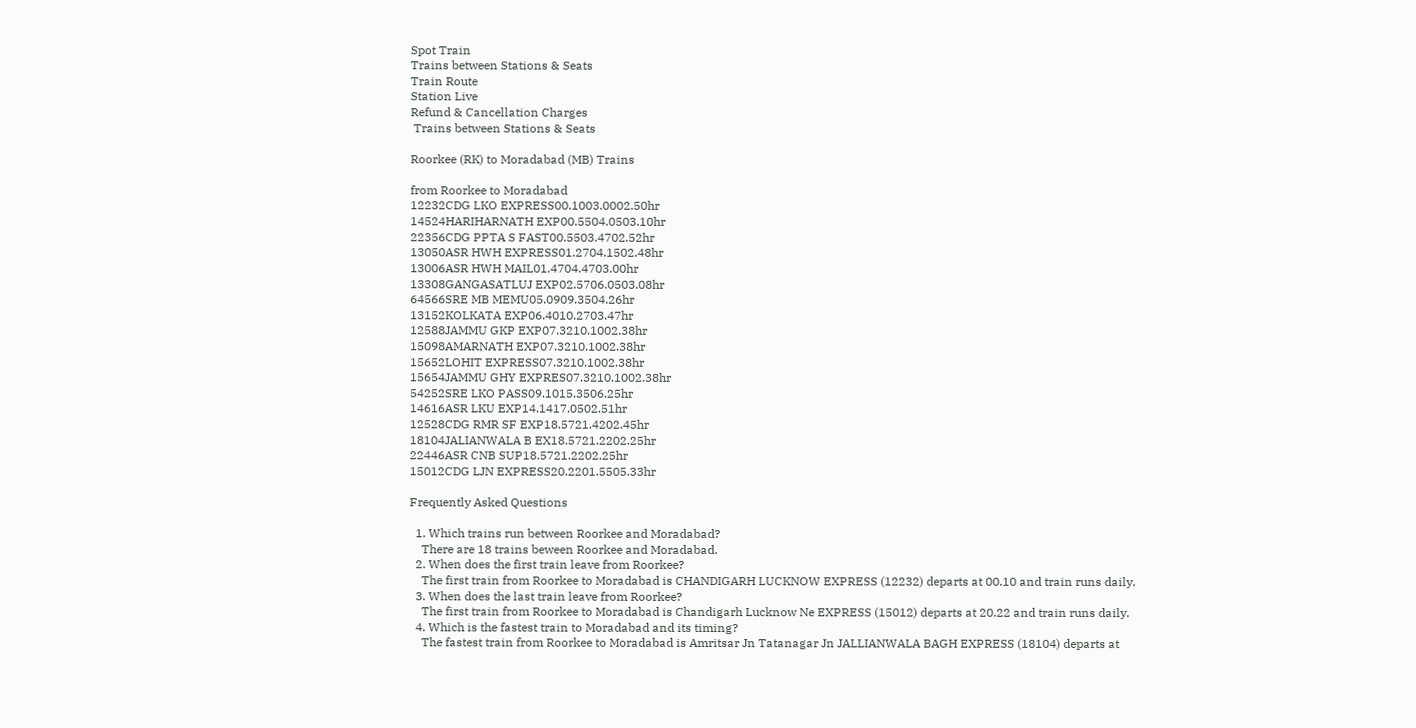Spot Train
Trains between Stations & Seats
Train Route
Station Live
Refund & Cancellation Charges
 Trains between Stations & Seats

Roorkee (RK) to Moradabad (MB) Trains

from Roorkee to Moradabad
12232CDG LKO EXPRESS00.1003.0002.50hr
14524HARIHARNATH EXP00.5504.0503.10hr
22356CDG PPTA S FAST00.5503.4702.52hr
13050ASR HWH EXPRESS01.2704.1502.48hr
13006ASR HWH MAIL01.4704.4703.00hr
13308GANGASATLUJ EXP02.5706.0503.08hr
64566SRE MB MEMU05.0909.3504.26hr
13152KOLKATA EXP06.4010.2703.47hr
12588JAMMU GKP EXP07.3210.1002.38hr
15098AMARNATH EXP07.3210.1002.38hr
15652LOHIT EXPRESS07.3210.1002.38hr
15654JAMMU GHY EXPRES07.3210.1002.38hr
54252SRE LKO PASS09.1015.3506.25hr
14616ASR LKU EXP14.1417.0502.51hr
12528CDG RMR SF EXP18.5721.4202.45hr
18104JALIANWALA B EX18.5721.2202.25hr
22446ASR CNB SUP18.5721.2202.25hr
15012CDG LJN EXPRESS20.2201.5505.33hr

Frequently Asked Questions

  1. Which trains run between Roorkee and Moradabad?
    There are 18 trains beween Roorkee and Moradabad.
  2. When does the first train leave from Roorkee?
    The first train from Roorkee to Moradabad is CHANDIGARH LUCKNOW EXPRESS (12232) departs at 00.10 and train runs daily.
  3. When does the last train leave from Roorkee?
    The first train from Roorkee to Moradabad is Chandigarh Lucknow Ne EXPRESS (15012) departs at 20.22 and train runs daily.
  4. Which is the fastest train to Moradabad and its timing?
    The fastest train from Roorkee to Moradabad is Amritsar Jn Tatanagar Jn JALLIANWALA BAGH EXPRESS (18104) departs at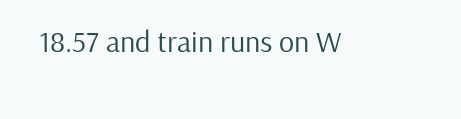18.57 and train runs on W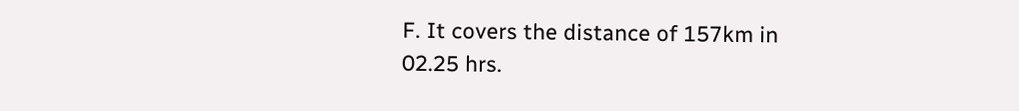F. It covers the distance of 157km in 02.25 hrs.